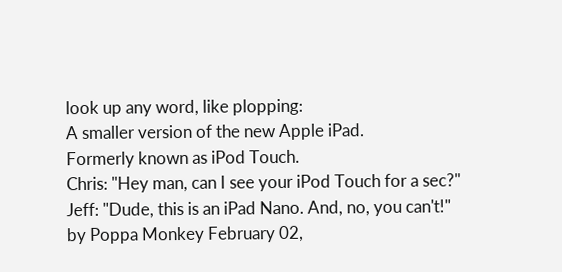look up any word, like plopping:
A smaller version of the new Apple iPad.
Formerly known as iPod Touch.
Chris: "Hey man, can I see your iPod Touch for a sec?"
Jeff: "Dude, this is an iPad Nano. And, no, you can't!"
by Poppa Monkey February 02,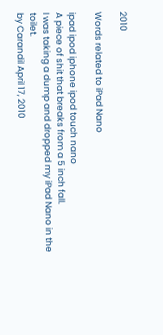2010

Words related to iPad Nano

ipad ipod iphone ipod touch nano
A piece of shit that breaks from a 5 inch fall.
I was taking a dump and dropped my iPad Nano in the toilet.
by Carandil April 17, 2010